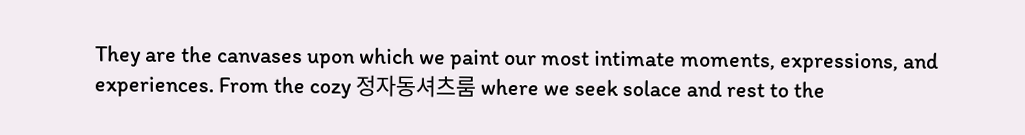They are the canvases upon which we paint our most intimate moments, expressions, and experiences. From the cozy 정자동셔츠룸 where we seek solace and rest to the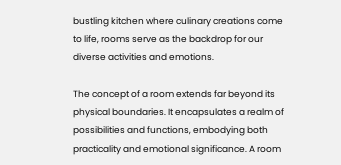bustling kitchen where culinary creations come to life, rooms serve as the backdrop for our diverse activities and emotions.

The concept of a room extends far beyond its physical boundaries. It encapsulates a realm of possibilities and functions, embodying both practicality and emotional significance. A room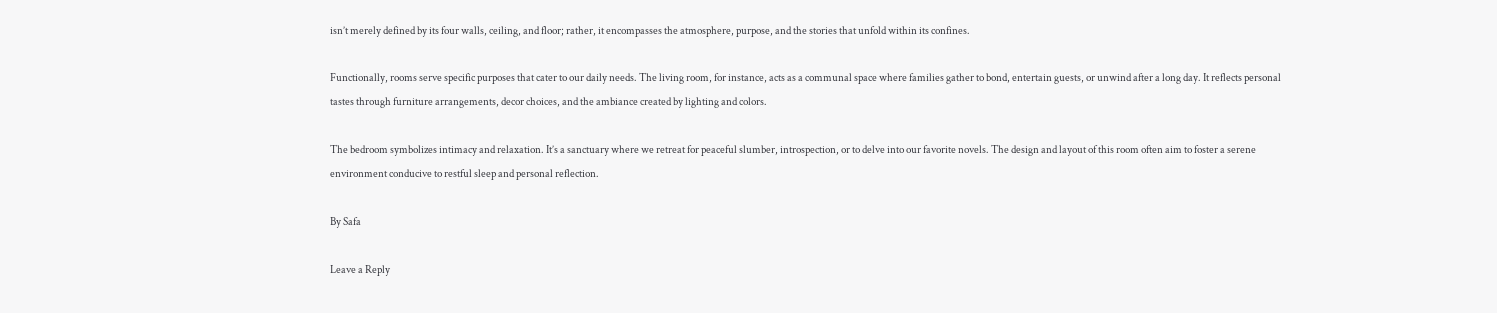isn’t merely defined by its four walls, ceiling, and floor; rather, it encompasses the atmosphere, purpose, and the stories that unfold within its confines.

Functionally, rooms serve specific purposes that cater to our daily needs. The living room, for instance, acts as a communal space where families gather to bond, entertain guests, or unwind after a long day. It reflects personal tastes through furniture arrangements, decor choices, and the ambiance created by lighting and colors.

The bedroom symbolizes intimacy and relaxation. It’s a sanctuary where we retreat for peaceful slumber, introspection, or to delve into our favorite novels. The design and layout of this room often aim to foster a serene environment conducive to restful sleep and personal reflection.

By Safa

Leave a Reply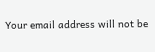Your email address will not be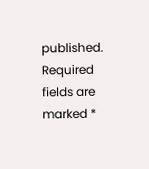published. Required fields are marked *